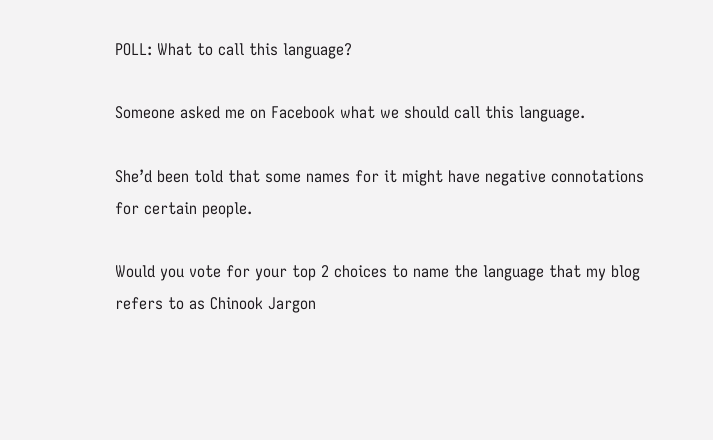POLL: What to call this language?

Someone asked me on Facebook what we should call this language.

She’d been told that some names for it might have negative connotations for certain people.

Would you vote for your top 2 choices to name the language that my blog refers to as Chinook Jargon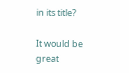in its title?

It would be great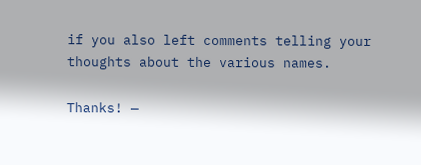if you also left comments telling your thoughts about the various names.

Thanks! —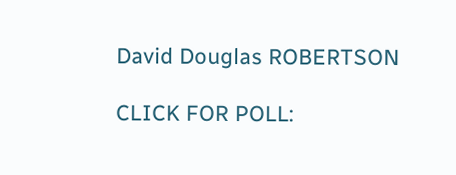David Douglas ROBERTSON

CLICK FOR POLL: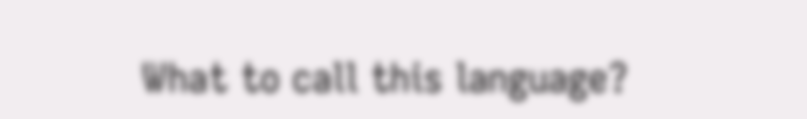What to call this language?